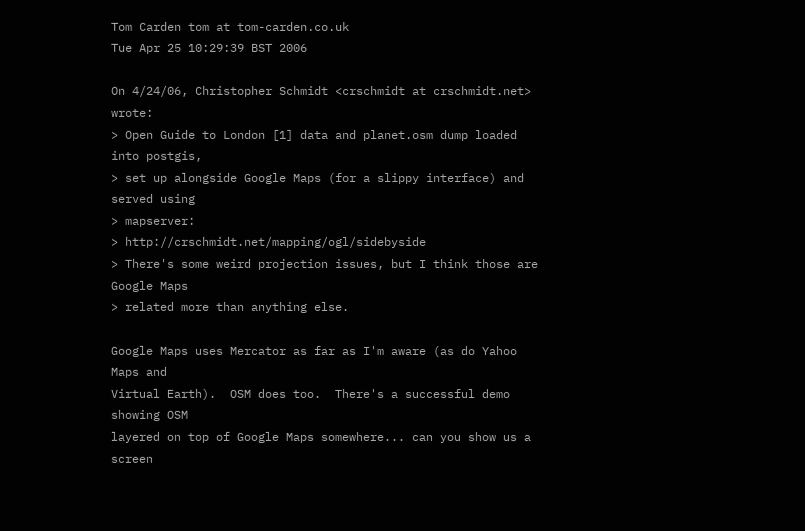Tom Carden tom at tom-carden.co.uk
Tue Apr 25 10:29:39 BST 2006

On 4/24/06, Christopher Schmidt <crschmidt at crschmidt.net> wrote:
> Open Guide to London [1] data and planet.osm dump loaded into postgis,
> set up alongside Google Maps (for a slippy interface) and served using
> mapserver:
> http://crschmidt.net/mapping/ogl/sidebyside
> There's some weird projection issues, but I think those are Google Maps
> related more than anything else.

Google Maps uses Mercator as far as I'm aware (as do Yahoo Maps and
Virtual Earth).  OSM does too.  There's a successful demo showing OSM
layered on top of Google Maps somewhere... can you show us a screen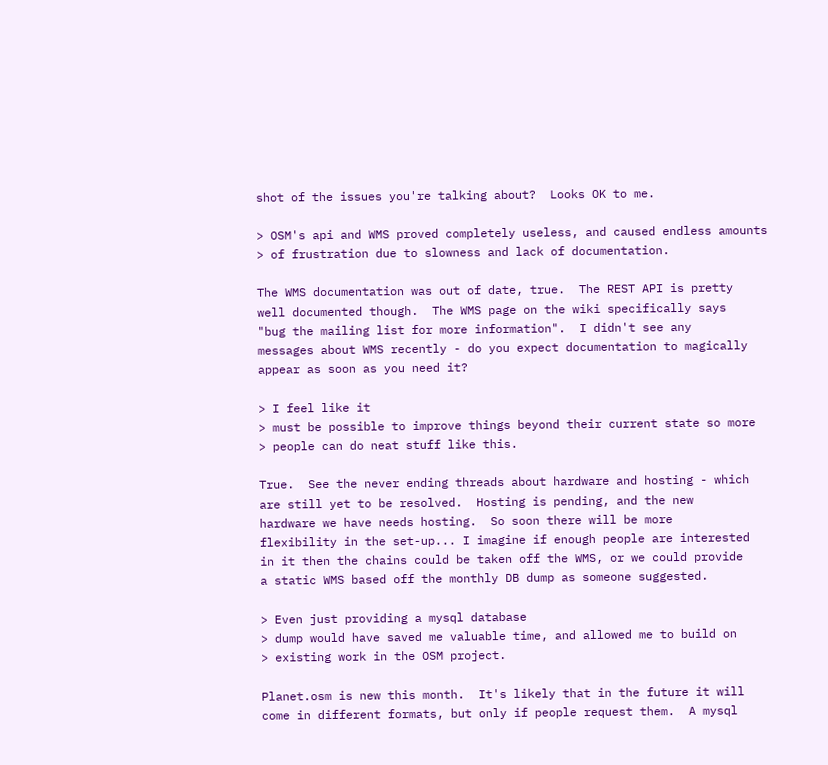shot of the issues you're talking about?  Looks OK to me.

> OSM's api and WMS proved completely useless, and caused endless amounts
> of frustration due to slowness and lack of documentation.

The WMS documentation was out of date, true.  The REST API is pretty
well documented though.  The WMS page on the wiki specifically says
"bug the mailing list for more information".  I didn't see any
messages about WMS recently - do you expect documentation to magically
appear as soon as you need it?

> I feel like it
> must be possible to improve things beyond their current state so more
> people can do neat stuff like this.

True.  See the never ending threads about hardware and hosting - which
are still yet to be resolved.  Hosting is pending, and the new
hardware we have needs hosting.  So soon there will be more
flexibility in the set-up... I imagine if enough people are interested
in it then the chains could be taken off the WMS, or we could provide
a static WMS based off the monthly DB dump as someone suggested.

> Even just providing a mysql database
> dump would have saved me valuable time, and allowed me to build on
> existing work in the OSM project.

Planet.osm is new this month.  It's likely that in the future it will
come in different formats, but only if people request them.  A mysql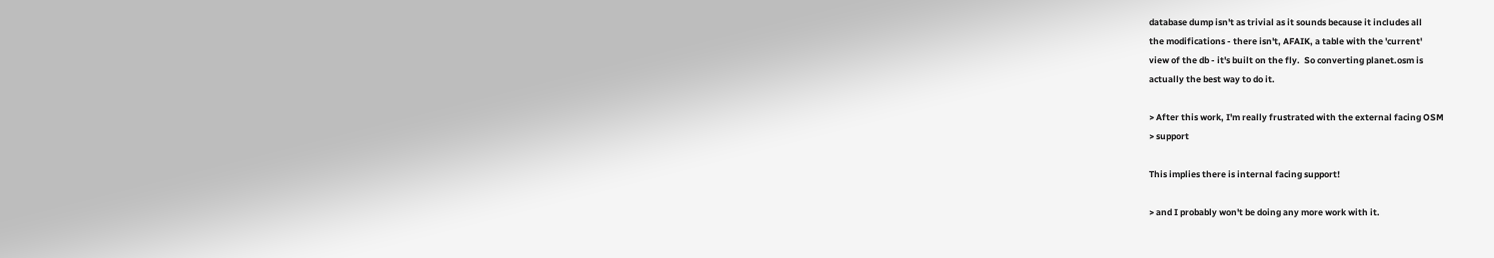database dump isn't as trivial as it sounds because it includes all
the modifications - there isn't, AFAIK, a table with the 'current'
view of the db - it's built on the fly.  So converting planet.osm is
actually the best way to do it.

> After this work, I'm really frustrated with the external facing OSM
> support

This implies there is internal facing support!

> and I probably won't be doing any more work with it.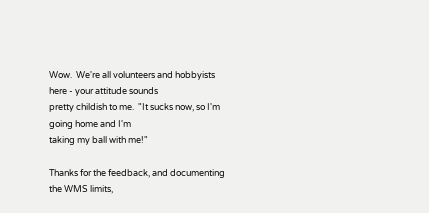Wow.  We're all volunteers and hobbyists here - your attitude sounds
pretty childish to me.  "It sucks now, so I'm going home and I'm
taking my ball with me!"

Thanks for the feedback, and documenting the WMS limits,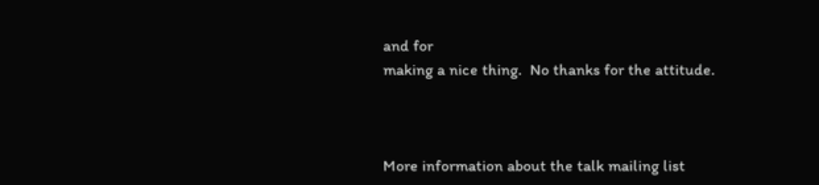and for
making a nice thing.  No thanks for the attitude.



More information about the talk mailing list